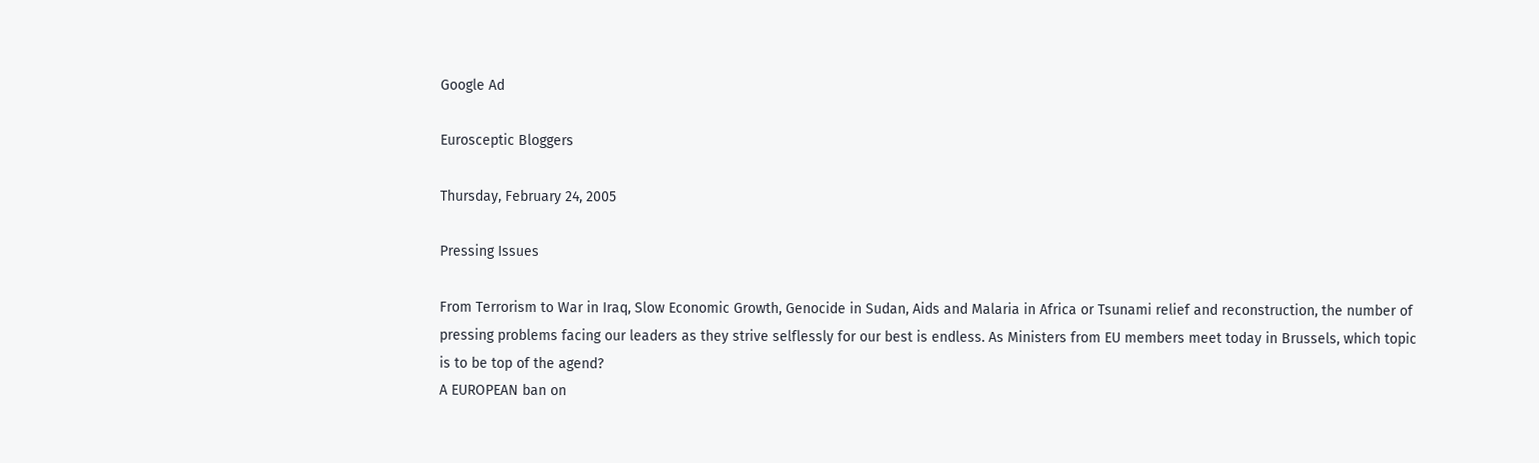Google Ad

Eurosceptic Bloggers

Thursday, February 24, 2005

Pressing Issues

From Terrorism to War in Iraq, Slow Economic Growth, Genocide in Sudan, Aids and Malaria in Africa or Tsunami relief and reconstruction, the number of pressing problems facing our leaders as they strive selflessly for our best is endless. As Ministers from EU members meet today in Brussels, which topic is to be top of the agend?
A EUROPEAN ban on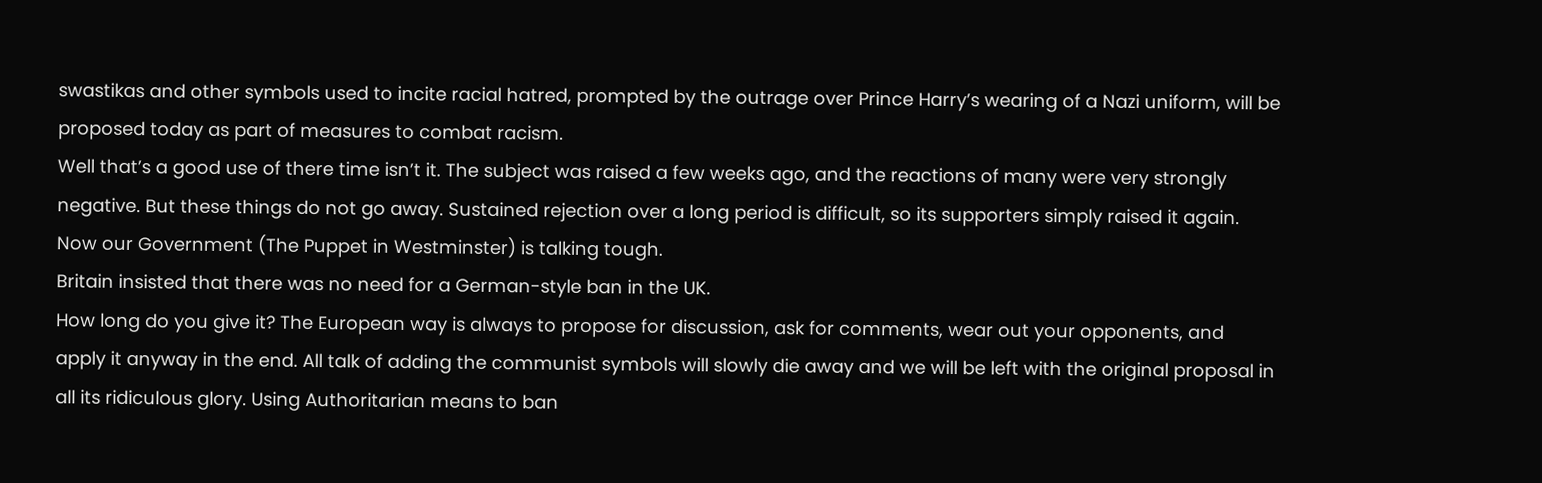swastikas and other symbols used to incite racial hatred, prompted by the outrage over Prince Harry’s wearing of a Nazi uniform, will be proposed today as part of measures to combat racism.
Well that’s a good use of there time isn’t it. The subject was raised a few weeks ago, and the reactions of many were very strongly negative. But these things do not go away. Sustained rejection over a long period is difficult, so its supporters simply raised it again. Now our Government (The Puppet in Westminster) is talking tough.
Britain insisted that there was no need for a German-style ban in the UK.
How long do you give it? The European way is always to propose for discussion, ask for comments, wear out your opponents, and apply it anyway in the end. All talk of adding the communist symbols will slowly die away and we will be left with the original proposal in all its ridiculous glory. Using Authoritarian means to ban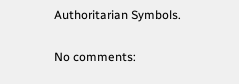Authoritarian Symbols.

No comments: